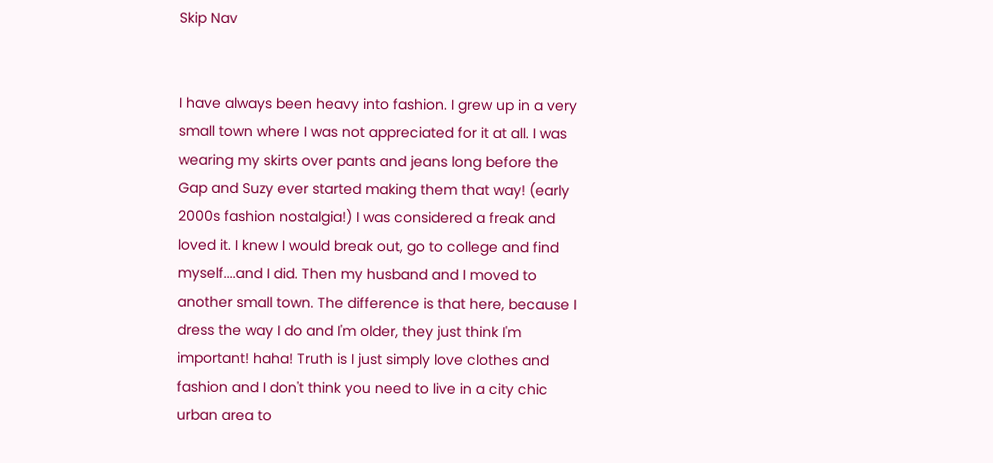Skip Nav


I have always been heavy into fashion. I grew up in a very small town where I was not appreciated for it at all. I was wearing my skirts over pants and jeans long before the Gap and Suzy ever started making them that way! (early 2000s fashion nostalgia!) I was considered a freak and loved it. I knew I would break out, go to college and find myself....and I did. Then my husband and I moved to another small town. The difference is that here, because I dress the way I do and I'm older, they just think I'm important! haha! Truth is I just simply love clothes and fashion and I don't think you need to live in a city chic urban area to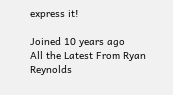express it!

Joined 10 years ago
All the Latest From Ryan Reynolds